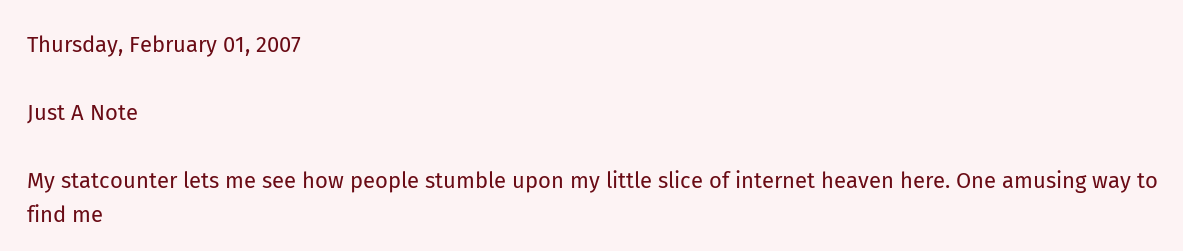Thursday, February 01, 2007

Just A Note

My statcounter lets me see how people stumble upon my little slice of internet heaven here. One amusing way to find me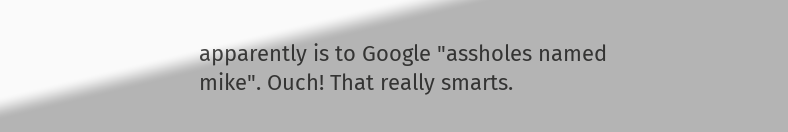apparently is to Google "assholes named mike". Ouch! That really smarts.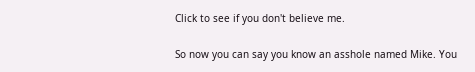Click to see if you don't believe me.

So now you can say you know an asshole named Mike. You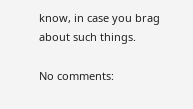know, in case you brag about such things.

No comments: